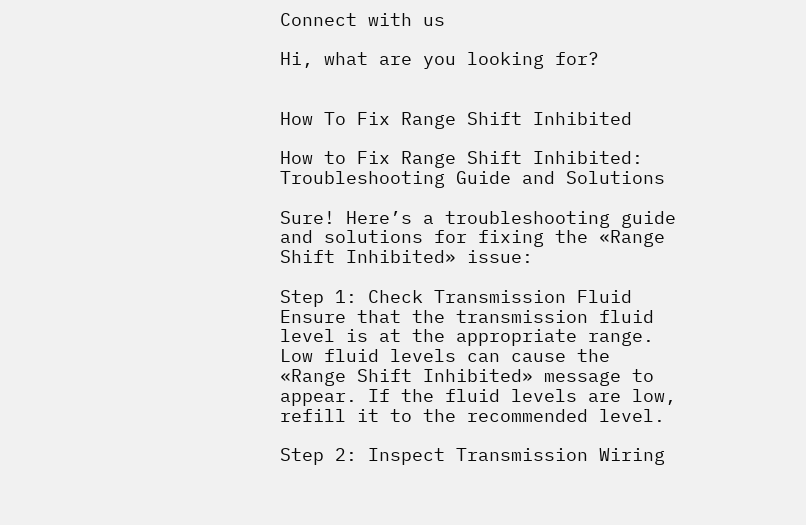Connect with us

Hi, what are you looking for?


How To Fix Range Shift Inhibited

How to Fix Range Shift Inhibited: Troubleshooting Guide and Solutions

Sure! Here’s a troubleshooting guide and solutions for fixing the «Range Shift Inhibited» issue:

Step 1: Check Transmission Fluid
Ensure that the transmission fluid level is at the appropriate range. Low fluid levels can cause the «Range Shift Inhibited» message to appear. If the fluid levels are low, refill it to the recommended level.

Step 2: Inspect Transmission Wiring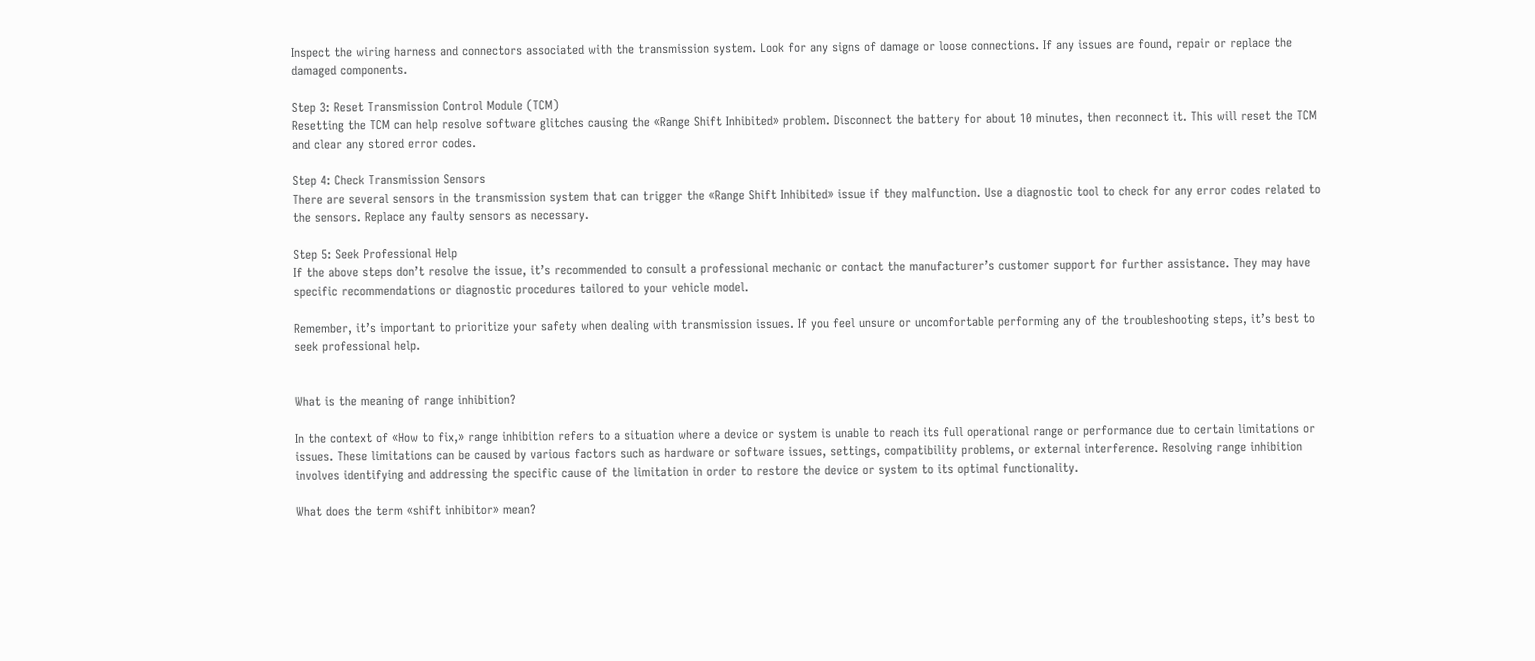Inspect the wiring harness and connectors associated with the transmission system. Look for any signs of damage or loose connections. If any issues are found, repair or replace the damaged components.

Step 3: Reset Transmission Control Module (TCM)
Resetting the TCM can help resolve software glitches causing the «Range Shift Inhibited» problem. Disconnect the battery for about 10 minutes, then reconnect it. This will reset the TCM and clear any stored error codes.

Step 4: Check Transmission Sensors
There are several sensors in the transmission system that can trigger the «Range Shift Inhibited» issue if they malfunction. Use a diagnostic tool to check for any error codes related to the sensors. Replace any faulty sensors as necessary.

Step 5: Seek Professional Help
If the above steps don’t resolve the issue, it’s recommended to consult a professional mechanic or contact the manufacturer’s customer support for further assistance. They may have specific recommendations or diagnostic procedures tailored to your vehicle model.

Remember, it’s important to prioritize your safety when dealing with transmission issues. If you feel unsure or uncomfortable performing any of the troubleshooting steps, it’s best to seek professional help.


What is the meaning of range inhibition?

In the context of «How to fix,» range inhibition refers to a situation where a device or system is unable to reach its full operational range or performance due to certain limitations or issues. These limitations can be caused by various factors such as hardware or software issues, settings, compatibility problems, or external interference. Resolving range inhibition involves identifying and addressing the specific cause of the limitation in order to restore the device or system to its optimal functionality.

What does the term «shift inhibitor» mean?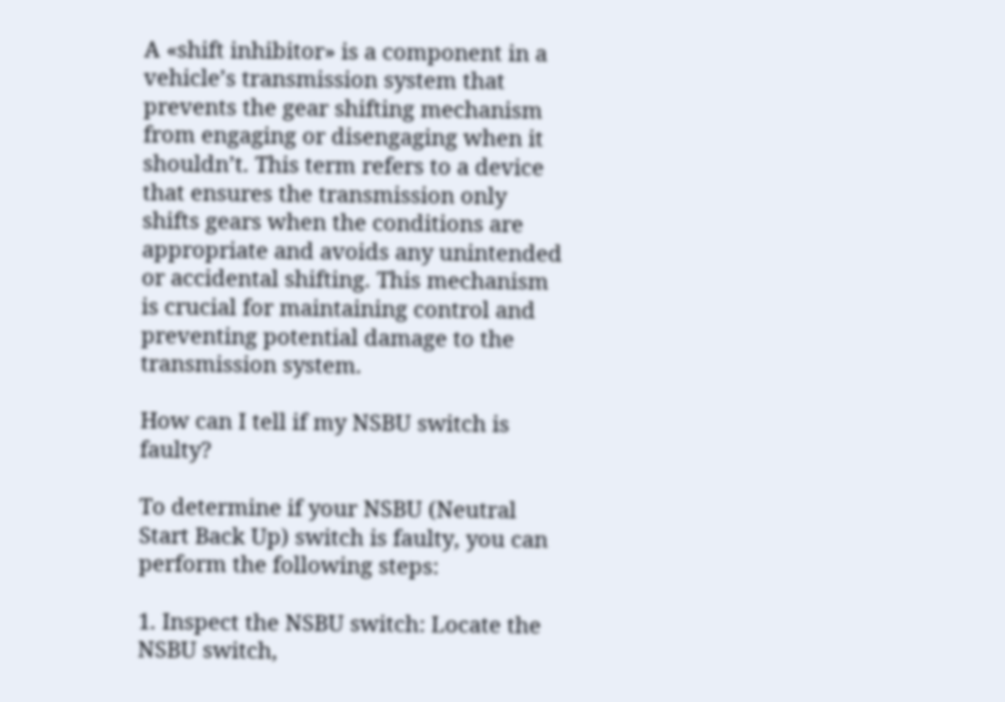A «shift inhibitor» is a component in a vehicle’s transmission system that prevents the gear shifting mechanism from engaging or disengaging when it shouldn’t. This term refers to a device that ensures the transmission only shifts gears when the conditions are appropriate and avoids any unintended or accidental shifting. This mechanism is crucial for maintaining control and preventing potential damage to the transmission system.

How can I tell if my NSBU switch is faulty?

To determine if your NSBU (Neutral Start Back Up) switch is faulty, you can perform the following steps:

1. Inspect the NSBU switch: Locate the NSBU switch,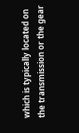which is typically located on the transmission or the gear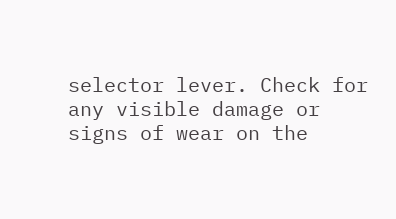selector lever. Check for any visible damage or signs of wear on the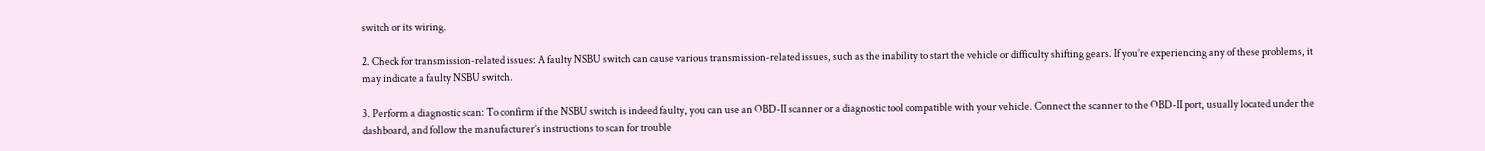switch or its wiring.

2. Check for transmission-related issues: A faulty NSBU switch can cause various transmission-related issues, such as the inability to start the vehicle or difficulty shifting gears. If you’re experiencing any of these problems, it may indicate a faulty NSBU switch.

3. Perform a diagnostic scan: To confirm if the NSBU switch is indeed faulty, you can use an OBD-II scanner or a diagnostic tool compatible with your vehicle. Connect the scanner to the OBD-II port, usually located under the dashboard, and follow the manufacturer’s instructions to scan for trouble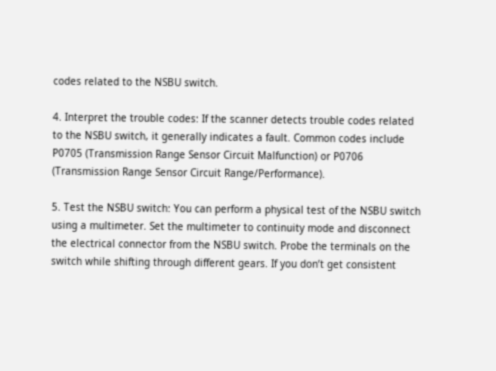codes related to the NSBU switch.

4. Interpret the trouble codes: If the scanner detects trouble codes related to the NSBU switch, it generally indicates a fault. Common codes include P0705 (Transmission Range Sensor Circuit Malfunction) or P0706 (Transmission Range Sensor Circuit Range/Performance).

5. Test the NSBU switch: You can perform a physical test of the NSBU switch using a multimeter. Set the multimeter to continuity mode and disconnect the electrical connector from the NSBU switch. Probe the terminals on the switch while shifting through different gears. If you don’t get consistent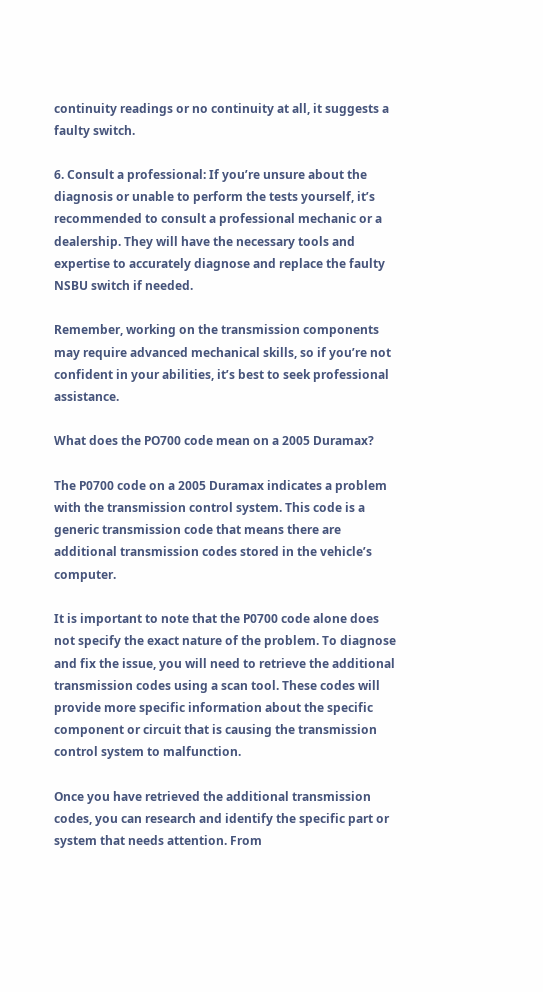continuity readings or no continuity at all, it suggests a faulty switch.

6. Consult a professional: If you’re unsure about the diagnosis or unable to perform the tests yourself, it’s recommended to consult a professional mechanic or a dealership. They will have the necessary tools and expertise to accurately diagnose and replace the faulty NSBU switch if needed.

Remember, working on the transmission components may require advanced mechanical skills, so if you’re not confident in your abilities, it’s best to seek professional assistance.

What does the PO700 code mean on a 2005 Duramax?

The P0700 code on a 2005 Duramax indicates a problem with the transmission control system. This code is a generic transmission code that means there are additional transmission codes stored in the vehicle’s computer.

It is important to note that the P0700 code alone does not specify the exact nature of the problem. To diagnose and fix the issue, you will need to retrieve the additional transmission codes using a scan tool. These codes will provide more specific information about the specific component or circuit that is causing the transmission control system to malfunction.

Once you have retrieved the additional transmission codes, you can research and identify the specific part or system that needs attention. From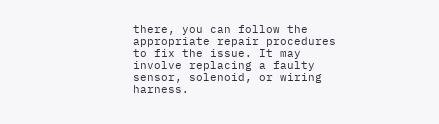there, you can follow the appropriate repair procedures to fix the issue. It may involve replacing a faulty sensor, solenoid, or wiring harness.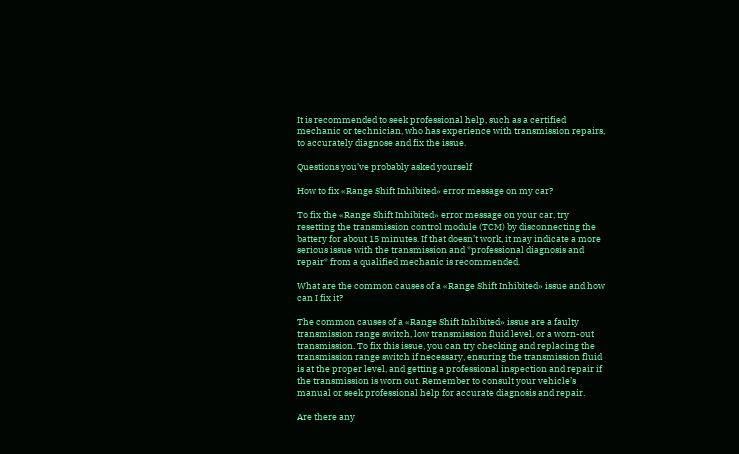It is recommended to seek professional help, such as a certified mechanic or technician, who has experience with transmission repairs, to accurately diagnose and fix the issue.

Questions you’ve probably asked yourself

How to fix «Range Shift Inhibited» error message on my car?

To fix the «Range Shift Inhibited» error message on your car, try resetting the transmission control module (TCM) by disconnecting the battery for about 15 minutes. If that doesn’t work, it may indicate a more serious issue with the transmission and *professional diagnosis and repair* from a qualified mechanic is recommended.

What are the common causes of a «Range Shift Inhibited» issue and how can I fix it?

The common causes of a «Range Shift Inhibited» issue are a faulty transmission range switch, low transmission fluid level, or a worn-out transmission. To fix this issue, you can try checking and replacing the transmission range switch if necessary, ensuring the transmission fluid is at the proper level, and getting a professional inspection and repair if the transmission is worn out. Remember to consult your vehicle’s manual or seek professional help for accurate diagnosis and repair.

Are there any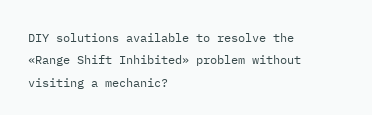DIY solutions available to resolve the «Range Shift Inhibited» problem without visiting a mechanic?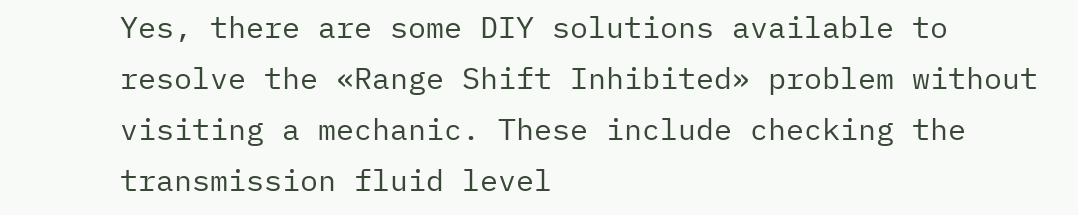Yes, there are some DIY solutions available to resolve the «Range Shift Inhibited» problem without visiting a mechanic. These include checking the transmission fluid level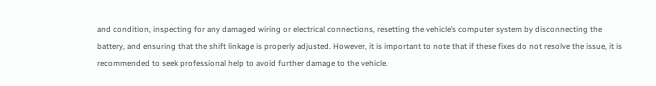and condition, inspecting for any damaged wiring or electrical connections, resetting the vehicle’s computer system by disconnecting the battery, and ensuring that the shift linkage is properly adjusted. However, it is important to note that if these fixes do not resolve the issue, it is recommended to seek professional help to avoid further damage to the vehicle.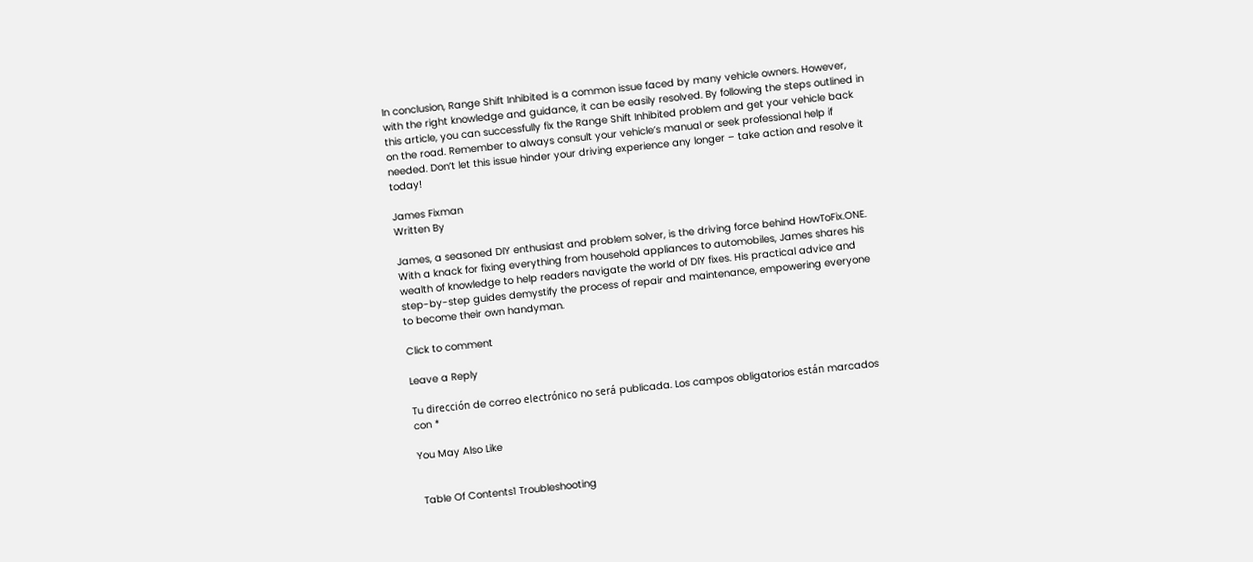In conclusion, Range Shift Inhibited is a common issue faced by many vehicle owners. However, with the right knowledge and guidance, it can be easily resolved. By following the steps outlined in this article, you can successfully fix the Range Shift Inhibited problem and get your vehicle back on the road. Remember to always consult your vehicle’s manual or seek professional help if needed. Don’t let this issue hinder your driving experience any longer – take action and resolve it today!

James Fixman
Written By

James, a seasoned DIY enthusiast and problem solver, is the driving force behind HowToFix.ONE. With a knack for fixing everything from household appliances to automobiles, James shares his wealth of knowledge to help readers navigate the world of DIY fixes. His practical advice and step-by-step guides demystify the process of repair and maintenance, empowering everyone to become their own handyman.

Click to comment

Leave a Reply

Tu dirección de correo electrónico no será publicada. Los campos obligatorios están marcados con *

You May Also Like


 Table Of Contents1 Troubleshooting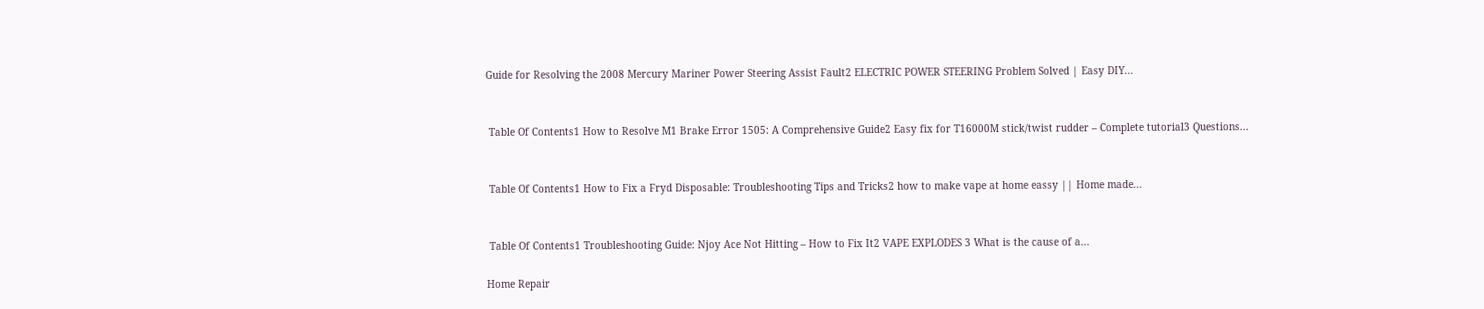Guide for Resolving the 2008 Mercury Mariner Power Steering Assist Fault2 ELECTRIC POWER STEERING Problem Solved | Easy DIY...


 Table Of Contents1 How to Resolve M1 Brake Error 1505: A Comprehensive Guide2 Easy fix for T16000M stick/twist rudder – Complete tutorial3 Questions...


 Table Of Contents1 How to Fix a Fryd Disposable: Troubleshooting Tips and Tricks2 how to make vape at home eassy || Home made...


 Table Of Contents1 Troubleshooting Guide: Njoy Ace Not Hitting – How to Fix It2 VAPE EXPLODES 3 What is the cause of a...

Home Repair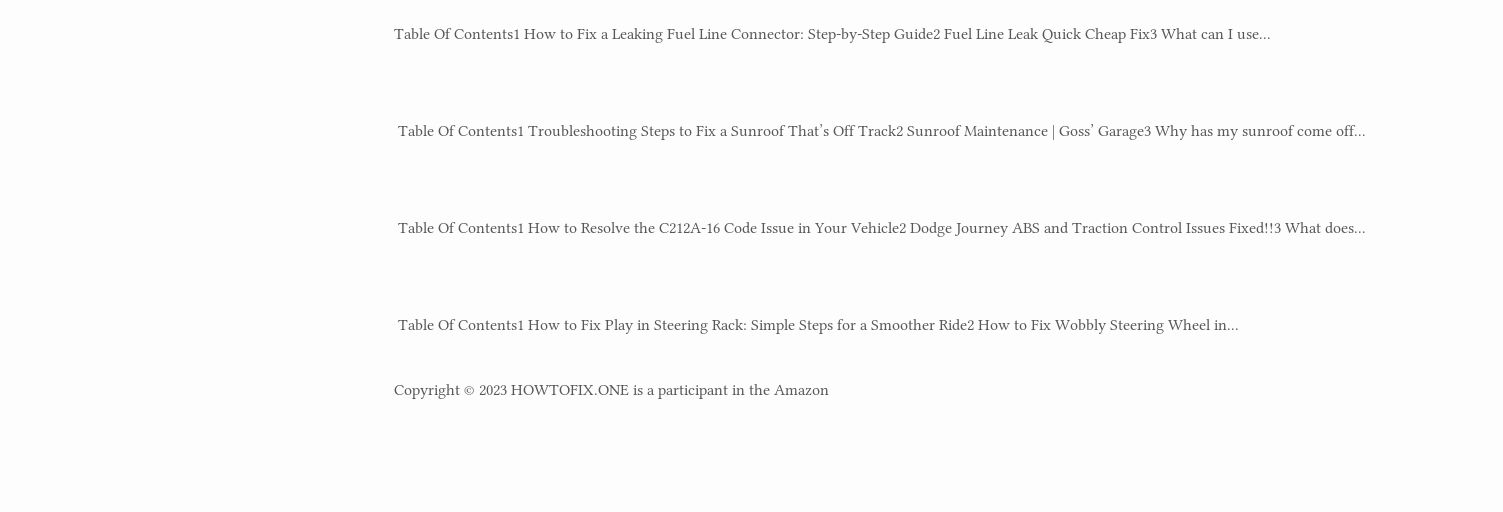Table Of Contents1 How to Fix a Leaking Fuel Line Connector: Step-by-Step Guide2 Fuel Line Leak Quick Cheap Fix3 What can I use...


 Table Of Contents1 Troubleshooting Steps to Fix a Sunroof That’s Off Track2 Sunroof Maintenance | Goss’ Garage3 Why has my sunroof come off...


 Table Of Contents1 How to Resolve the C212A-16 Code Issue in Your Vehicle2 Dodge Journey ABS and Traction Control Issues Fixed!!3 What does...


 Table Of Contents1 How to Fix Play in Steering Rack: Simple Steps for a Smoother Ride2 How to Fix Wobbly Steering Wheel in...

Copyright © 2023 HOWTOFIX.ONE is a participant in the Amazon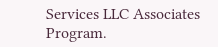Services LLC Associates Program.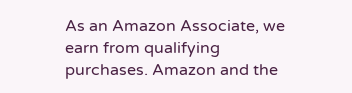As an Amazon Associate, we earn from qualifying purchases. Amazon and the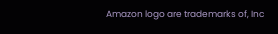Amazon logo are trademarks of, Inc